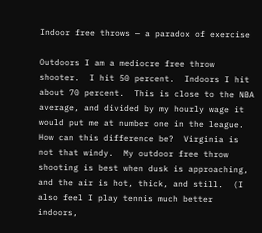Indoor free throws — a paradox of exercise

Outdoors I am a mediocre free throw shooter.  I hit 50 percent.  Indoors I hit about 70 percent.  This is close to the NBA average, and divided by my hourly wage it would put me at number one in the league.  How can this difference be?  Virginia is not that windy.  My outdoor free throw shooting is best when dusk is approaching, and the air is hot, thick, and still.  (I also feel I play tennis much better indoors,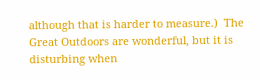although that is harder to measure.)  The Great Outdoors are wonderful, but it is disturbing when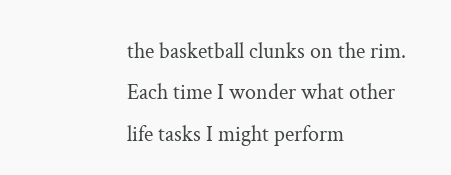the basketball clunks on the rim.  Each time I wonder what other life tasks I might perform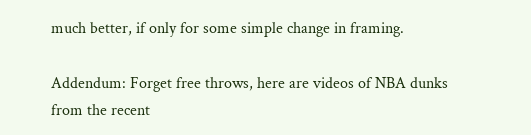much better, if only for some simple change in framing.

Addendum: Forget free throws, here are videos of NBA dunks from the recent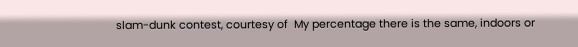slam-dunk contest, courtesy of  My percentage there is the same, indoors or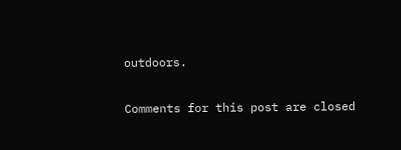outdoors.


Comments for this post are closed